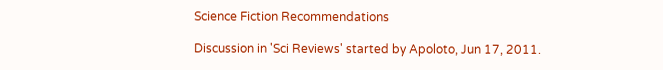Science Fiction Recommendations

Discussion in 'Sci Reviews' started by Apoloto, Jun 17, 2011.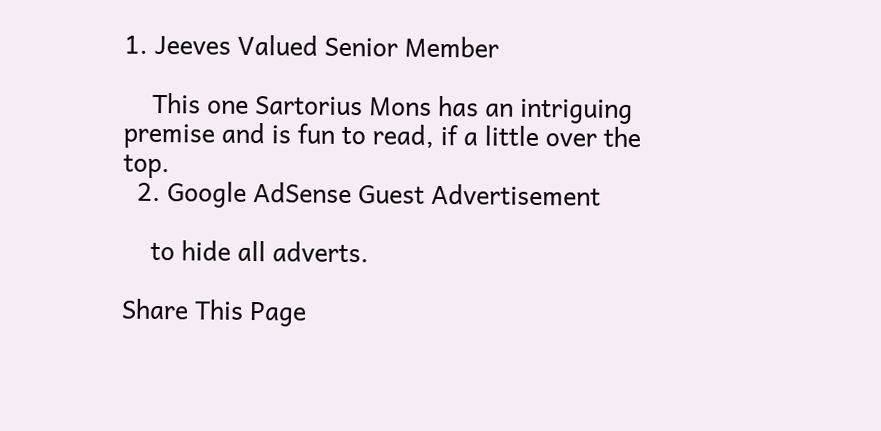1. Jeeves Valued Senior Member

    This one Sartorius Mons has an intriguing premise and is fun to read, if a little over the top.
  2. Google AdSense Guest Advertisement

    to hide all adverts.

Share This Page